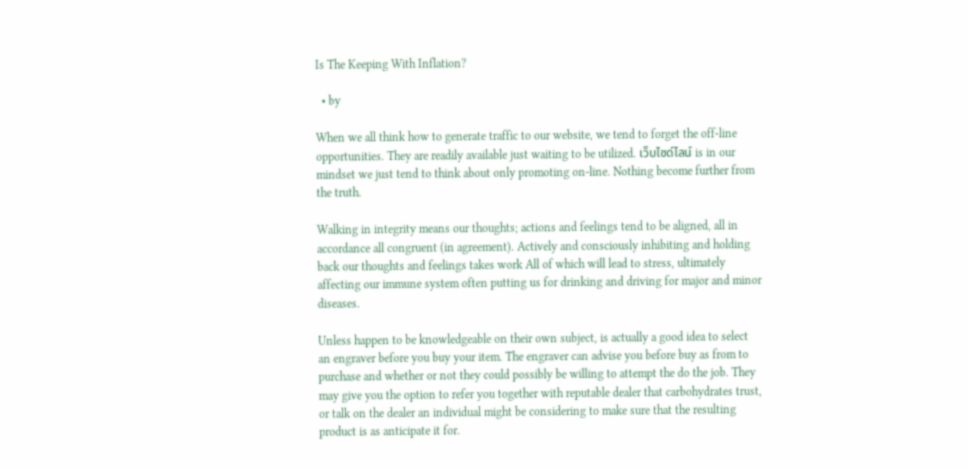Is The Keeping With Inflation?

  • by

When we all think how to generate traffic to our website, we tend to forget the off-line opportunities. They are readily available just waiting to be utilized. เว็บไซด์ไลน์ is in our mindset we just tend to think about only promoting on-line. Nothing become further from the truth.

Walking in integrity means our thoughts; actions and feelings tend to be aligned, all in accordance all congruent (in agreement). Actively and consciously inhibiting and holding back our thoughts and feelings takes work All of which will lead to stress, ultimately affecting our immune system often putting us for drinking and driving for major and minor diseases.

Unless happen to be knowledgeable on their own subject, is actually a good idea to select an engraver before you buy your item. The engraver can advise you before buy as from to purchase and whether or not they could possibly be willing to attempt the do the job. They may give you the option to refer you together with reputable dealer that carbohydrates trust, or talk on the dealer an individual might be considering to make sure that the resulting product is as anticipate it for.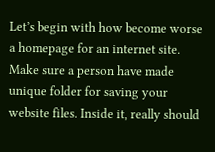Let’s begin with how become worse a homepage for an internet site. Make sure a person have made unique folder for saving your website files. Inside it, really should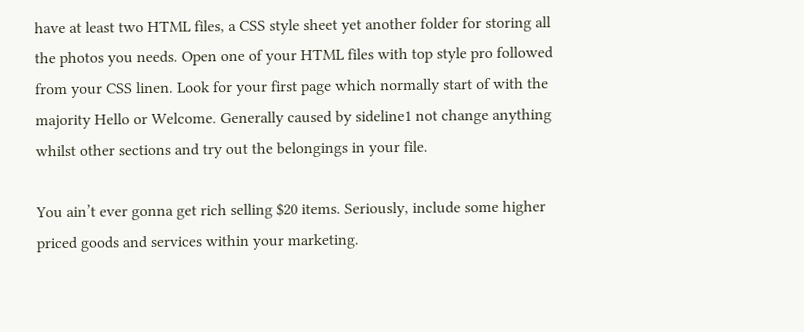have at least two HTML files, a CSS style sheet yet another folder for storing all the photos you needs. Open one of your HTML files with top style pro followed from your CSS linen. Look for your first page which normally start of with the majority Hello or Welcome. Generally caused by sideline1 not change anything whilst other sections and try out the belongings in your file.

You ain’t ever gonna get rich selling $20 items. Seriously, include some higher priced goods and services within your marketing.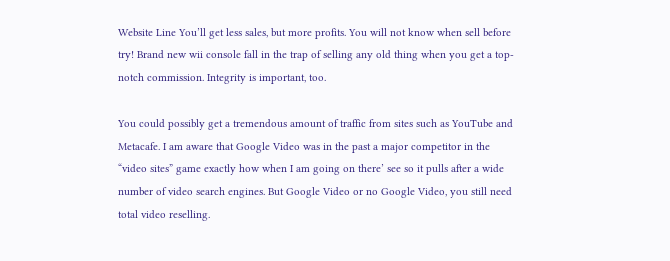Website Line You’ll get less sales, but more profits. You will not know when sell before try! Brand new wii console fall in the trap of selling any old thing when you get a top-notch commission. Integrity is important, too.

You could possibly get a tremendous amount of traffic from sites such as YouTube and Metacafe. I am aware that Google Video was in the past a major competitor in the “video sites” game exactly how when I am going on there’ see so it pulls after a wide number of video search engines. But Google Video or no Google Video, you still need total video reselling.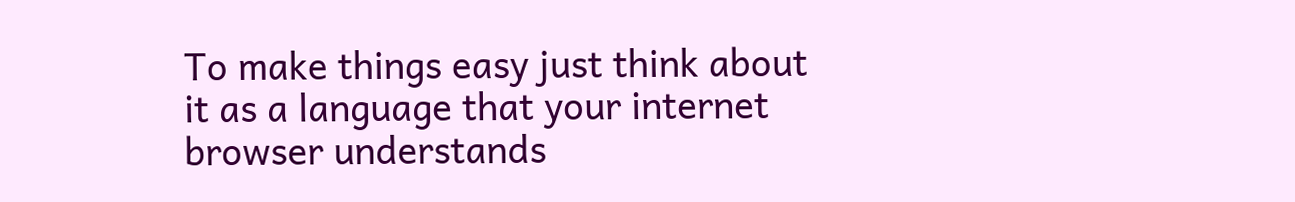To make things easy just think about it as a language that your internet browser understands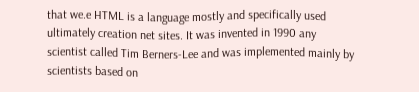that we.e HTML is a language mostly and specifically used ultimately creation net sites. It was invented in 1990 any scientist called Tim Berners-Lee and was implemented mainly by scientists based on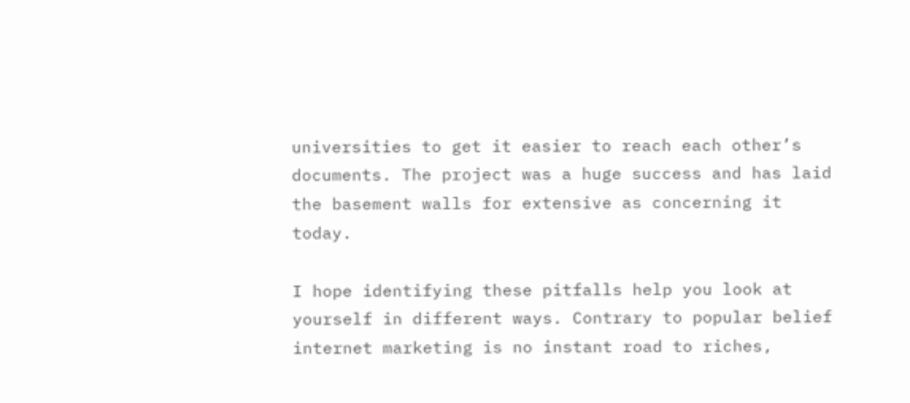universities to get it easier to reach each other’s documents. The project was a huge success and has laid the basement walls for extensive as concerning it today.

I hope identifying these pitfalls help you look at yourself in different ways. Contrary to popular belief internet marketing is no instant road to riches,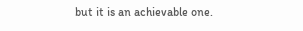but it is an achievable one.